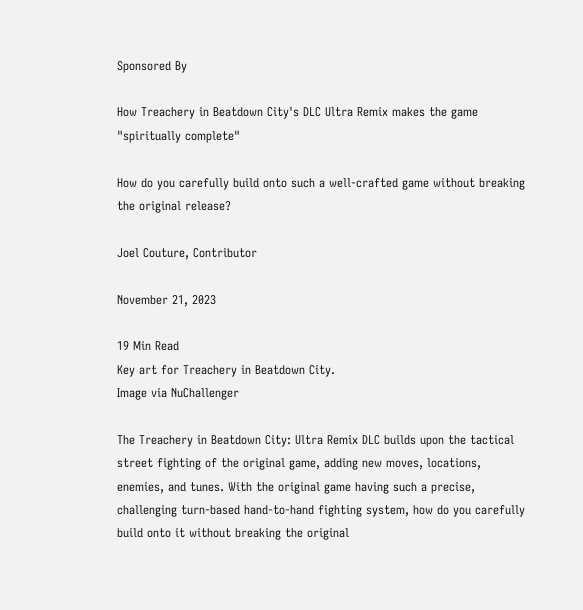Sponsored By

How Treachery in Beatdown City's DLC Ultra Remix makes the game "spiritually complete"

How do you carefully build onto such a well-crafted game without breaking the original release?

Joel Couture, Contributor

November 21, 2023

19 Min Read
Key art for Treachery in Beatdown City.
Image via NuChallenger

The Treachery in Beatdown City: Ultra Remix DLC builds upon the tactical street fighting of the original game, adding new moves, locations, enemies, and tunes. With the original game having such a precise, challenging turn-based hand-to-hand fighting system, how do you carefully build onto it without breaking the original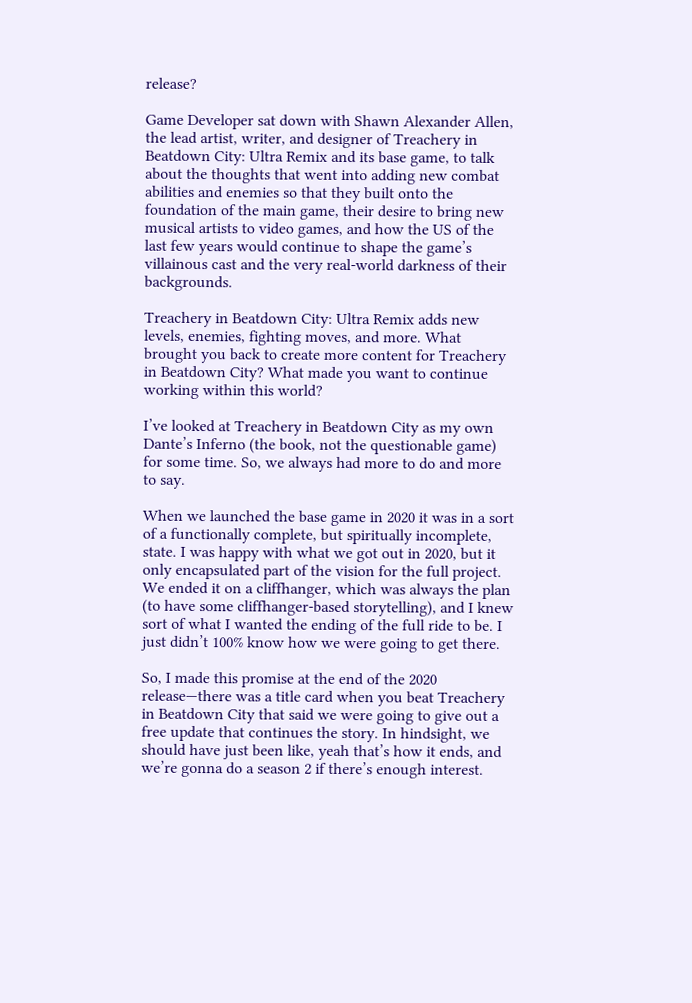release?

Game Developer sat down with Shawn Alexander Allen, the lead artist, writer, and designer of Treachery in Beatdown City: Ultra Remix and its base game, to talk about the thoughts that went into adding new combat abilities and enemies so that they built onto the foundation of the main game, their desire to bring new musical artists to video games, and how the US of the last few years would continue to shape the game’s villainous cast and the very real-world darkness of their backgrounds.

Treachery in Beatdown City: Ultra Remix adds new levels, enemies, fighting moves, and more. What brought you back to create more content for Treachery in Beatdown City? What made you want to continue working within this world?

I’ve looked at Treachery in Beatdown City as my own Dante’s Inferno (the book, not the questionable game) for some time. So, we always had more to do and more to say.

When we launched the base game in 2020 it was in a sort of a functionally complete, but spiritually incomplete, state. I was happy with what we got out in 2020, but it only encapsulated part of the vision for the full project. We ended it on a cliffhanger, which was always the plan (to have some cliffhanger-based storytelling), and I knew sort of what I wanted the ending of the full ride to be. I just didn’t 100% know how we were going to get there.

So, I made this promise at the end of the 2020 release—there was a title card when you beat Treachery in Beatdown City that said we were going to give out a free update that continues the story. In hindsight, we should have just been like, yeah that’s how it ends, and we’re gonna do a season 2 if there’s enough interest.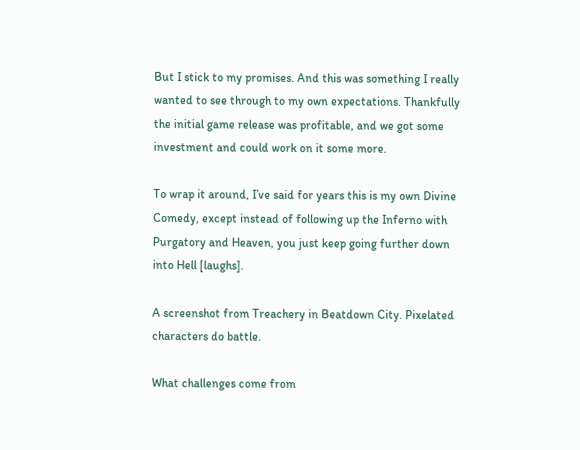But I stick to my promises. And this was something I really wanted to see through to my own expectations. Thankfully the initial game release was profitable, and we got some investment and could work on it some more.

To wrap it around, I’ve said for years this is my own Divine Comedy, except instead of following up the Inferno with Purgatory and Heaven, you just keep going further down into Hell [laughs].

A screenshot from Treachery in Beatdown City. Pixelated characters do battle.

What challenges come from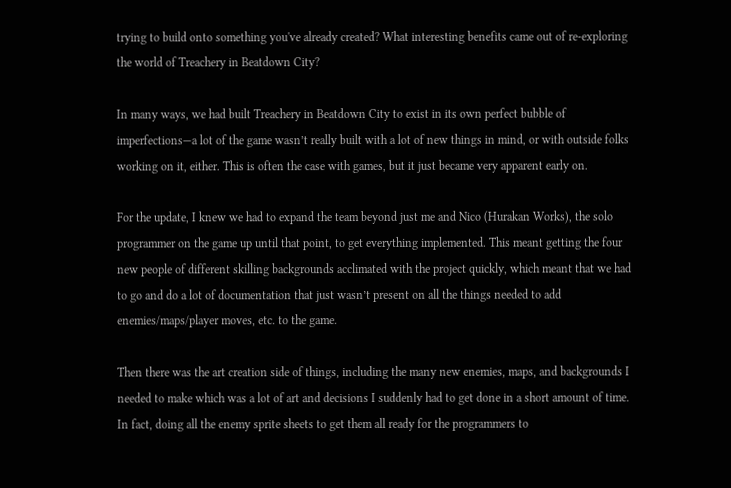trying to build onto something you've already created? What interesting benefits came out of re-exploring the world of Treachery in Beatdown City?

In many ways, we had built Treachery in Beatdown City to exist in its own perfect bubble of imperfections—a lot of the game wasn’t really built with a lot of new things in mind, or with outside folks working on it, either. This is often the case with games, but it just became very apparent early on.

For the update, I knew we had to expand the team beyond just me and Nico (Hurakan Works), the solo programmer on the game up until that point, to get everything implemented. This meant getting the four new people of different skilling backgrounds acclimated with the project quickly, which meant that we had to go and do a lot of documentation that just wasn’t present on all the things needed to add enemies/maps/player moves, etc. to the game.

Then there was the art creation side of things, including the many new enemies, maps, and backgrounds I needed to make which was a lot of art and decisions I suddenly had to get done in a short amount of time. In fact, doing all the enemy sprite sheets to get them all ready for the programmers to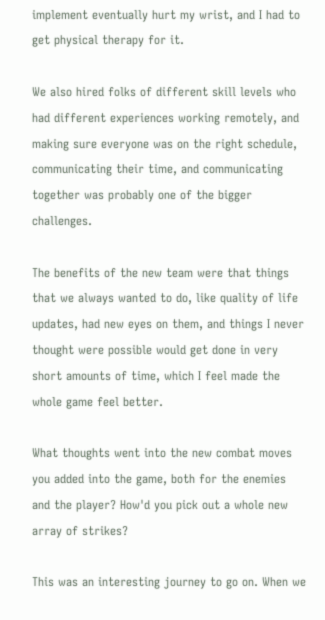implement eventually hurt my wrist, and I had to get physical therapy for it.

We also hired folks of different skill levels who had different experiences working remotely, and making sure everyone was on the right schedule, communicating their time, and communicating together was probably one of the bigger challenges.

The benefits of the new team were that things that we always wanted to do, like quality of life updates, had new eyes on them, and things I never thought were possible would get done in very short amounts of time, which I feel made the whole game feel better.

What thoughts went into the new combat moves you added into the game, both for the enemies and the player? How'd you pick out a whole new array of strikes?

This was an interesting journey to go on. When we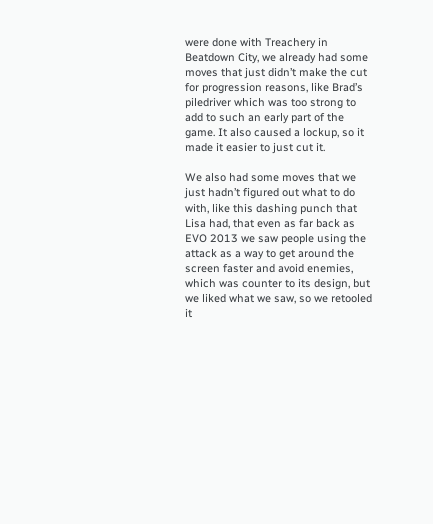were done with Treachery in Beatdown City, we already had some moves that just didn’t make the cut for progression reasons, like Brad’s piledriver which was too strong to add to such an early part of the game. It also caused a lockup, so it made it easier to just cut it.

We also had some moves that we just hadn’t figured out what to do with, like this dashing punch that Lisa had, that even as far back as EVO 2013 we saw people using the attack as a way to get around the screen faster and avoid enemies, which was counter to its design, but we liked what we saw, so we retooled it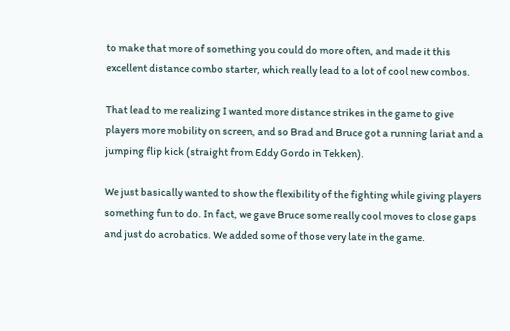to make that more of something you could do more often, and made it this excellent distance combo starter, which really lead to a lot of cool new combos.

That lead to me realizing I wanted more distance strikes in the game to give players more mobility on screen, and so Brad and Bruce got a running lariat and a jumping flip kick (straight from Eddy Gordo in Tekken).

We just basically wanted to show the flexibility of the fighting while giving players something fun to do. In fact, we gave Bruce some really cool moves to close gaps and just do acrobatics. We added some of those very late in the game.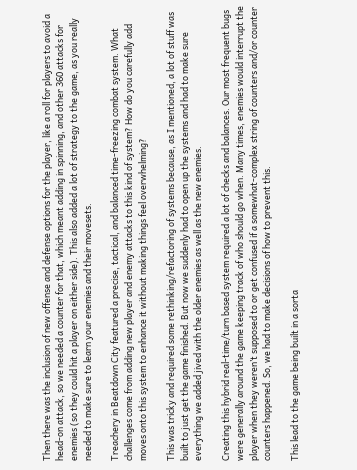Then there was the inclusion of new offense and defense options for the player, like a roll for players to avoid a head-on attack, so we needed a counter for that, which meant adding in spinning, and other 360 attacks for enemies (so they could hit a player on either side). This also added a lot of strategy to the game, as you really needed to make sure to learn your enemies and their movesets.

Treachery in Beatdown City featured a precise, tactical, and balanced time-freezing combat system. What challenges come from adding new player and enemy attacks to this kind of system? How do you carefully add moves onto this system to enhance it without making things feel overwhelming?

This was tricky and required some rethinking/refactoring of systems because, as I mentioned, a lot of stuff was built to just get the game finished. But now we suddenly had to open up the systems and had to make sure everything we added jived with the older enemies as well as the new enemies.

Creating this hybrid real-time/turn based system required a lot of checks and balances. Our most frequent bugs were generally around the game keeping track of who should go when. Many times, enemies would interrupt the player when they weren’t supposed to or get confused if a somewhat-complex string of counters and/or counter counters happened. So, we had to make decisions of how to prevent this.

This lead to the game being built in a sorta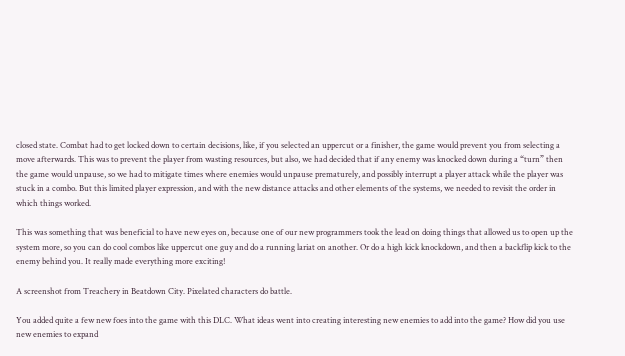closed state. Combat had to get locked down to certain decisions, like, if you selected an uppercut or a finisher, the game would prevent you from selecting a move afterwards. This was to prevent the player from wasting resources, but also, we had decided that if any enemy was knocked down during a “turn” then the game would unpause, so we had to mitigate times where enemies would unpause prematurely, and possibly interrupt a player attack while the player was stuck in a combo. But this limited player expression, and with the new distance attacks and other elements of the systems, we needed to revisit the order in which things worked.

This was something that was beneficial to have new eyes on, because one of our new programmers took the lead on doing things that allowed us to open up the system more, so you can do cool combos like uppercut one guy and do a running lariat on another. Or do a high kick knockdown, and then a backflip kick to the enemy behind you. It really made everything more exciting!

A screenshot from Treachery in Beatdown City. Pixelated characters do battle.

You added quite a few new foes into the game with this DLC. What ideas went into creating interesting new enemies to add into the game? How did you use new enemies to expand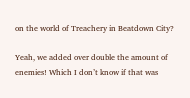on the world of Treachery in Beatdown City?

Yeah, we added over double the amount of enemies! Which I don’t know if that was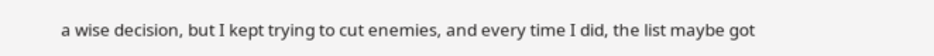a wise decision, but I kept trying to cut enemies, and every time I did, the list maybe got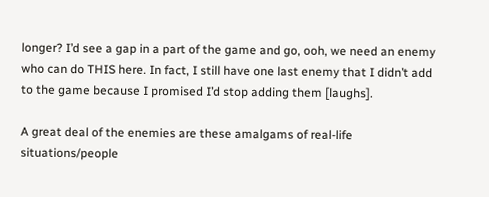longer? I’d see a gap in a part of the game and go, ooh, we need an enemy who can do THIS here. In fact, I still have one last enemy that I didn’t add to the game because I promised I’d stop adding them [laughs].

A great deal of the enemies are these amalgams of real-life situations/people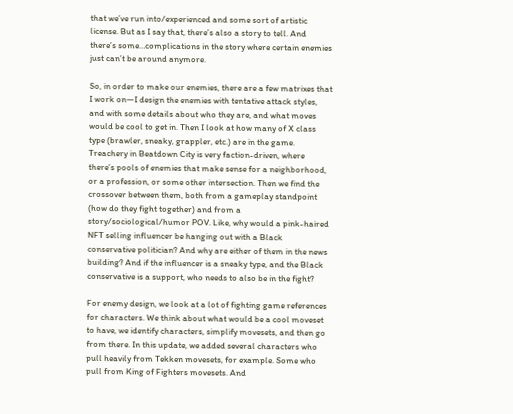that we’ve run into/experienced and some sort of artistic license. But as I say that, there’s also a story to tell. And there’s some…complications in the story where certain enemies just can’t be around anymore.

So, in order to make our enemies, there are a few matrixes that I work on—I design the enemies with tentative attack styles, and with some details about who they are, and what moves would be cool to get in. Then I look at how many of X class type (brawler, sneaky, grappler, etc.) are in the game. Treachery in Beatdown City is very faction-driven, where there’s pools of enemies that make sense for a neighborhood, or a profession, or some other intersection. Then we find the crossover between them, both from a gameplay standpoint (how do they fight together) and from a story/sociological/humor POV. Like, why would a pink-haired NFT selling influencer be hanging out with a Black conservative politician? And why are either of them in the news building? And if the influencer is a sneaky type, and the Black conservative is a support, who needs to also be in the fight?

For enemy design, we look at a lot of fighting game references for characters. We think about what would be a cool moveset to have, we identify characters, simplify movesets, and then go from there. In this update, we added several characters who pull heavily from Tekken movesets, for example. Some who pull from King of Fighters movesets. And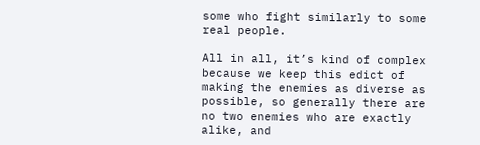some who fight similarly to some real people.

All in all, it’s kind of complex because we keep this edict of making the enemies as diverse as possible, so generally there are no two enemies who are exactly alike, and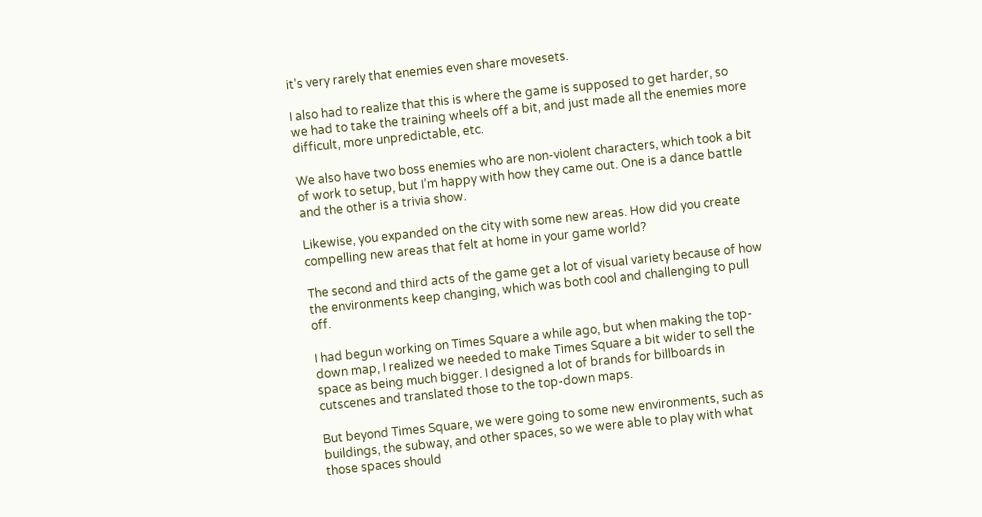it’s very rarely that enemies even share movesets.

I also had to realize that this is where the game is supposed to get harder, so we had to take the training wheels off a bit, and just made all the enemies more difficult, more unpredictable, etc.

We also have two boss enemies who are non-violent characters, which took a bit of work to setup, but I’m happy with how they came out. One is a dance battle and the other is a trivia show.

Likewise, you expanded on the city with some new areas. How did you create compelling new areas that felt at home in your game world?

The second and third acts of the game get a lot of visual variety because of how the environments keep changing, which was both cool and challenging to pull off.

I had begun working on Times Square a while ago, but when making the top-down map, I realized we needed to make Times Square a bit wider to sell the space as being much bigger. I designed a lot of brands for billboards in cutscenes and translated those to the top-down maps.

But beyond Times Square, we were going to some new environments, such as buildings, the subway, and other spaces, so we were able to play with what those spaces should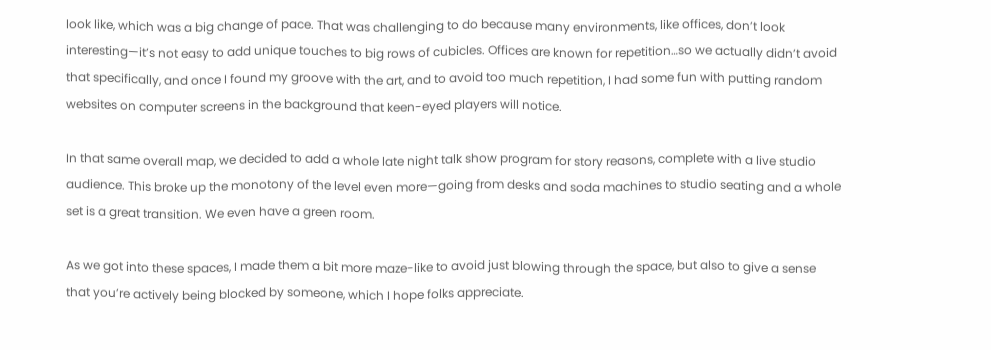look like, which was a big change of pace. That was challenging to do because many environments, like offices, don’t look interesting—it’s not easy to add unique touches to big rows of cubicles. Offices are known for repetition…so we actually didn’t avoid that specifically, and once I found my groove with the art, and to avoid too much repetition, I had some fun with putting random websites on computer screens in the background that keen-eyed players will notice.

In that same overall map, we decided to add a whole late night talk show program for story reasons, complete with a live studio audience. This broke up the monotony of the level even more—going from desks and soda machines to studio seating and a whole set is a great transition. We even have a green room.

As we got into these spaces, I made them a bit more maze-like to avoid just blowing through the space, but also to give a sense that you’re actively being blocked by someone, which I hope folks appreciate.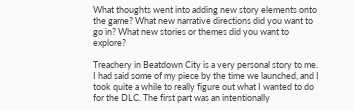What thoughts went into adding new story elements onto the game? What new narrative directions did you want to go in? What new stories or themes did you want to explore?

Treachery in Beatdown City is a very personal story to me. I had said some of my piece by the time we launched, and I took quite a while to really figure out what I wanted to do for the DLC. The first part was an intentionally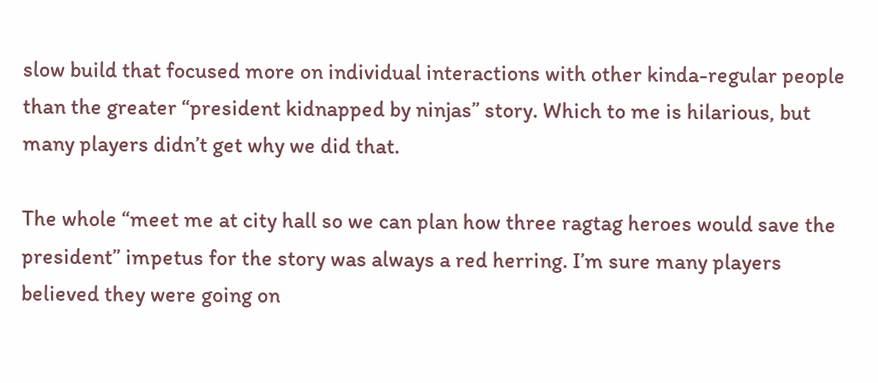slow build that focused more on individual interactions with other kinda-regular people than the greater “president kidnapped by ninjas” story. Which to me is hilarious, but many players didn’t get why we did that.

The whole “meet me at city hall so we can plan how three ragtag heroes would save the president” impetus for the story was always a red herring. I’m sure many players believed they were going on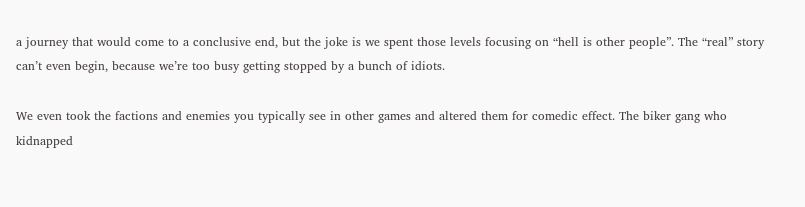a journey that would come to a conclusive end, but the joke is we spent those levels focusing on “hell is other people”. The “real” story can’t even begin, because we’re too busy getting stopped by a bunch of idiots.

We even took the factions and enemies you typically see in other games and altered them for comedic effect. The biker gang who kidnapped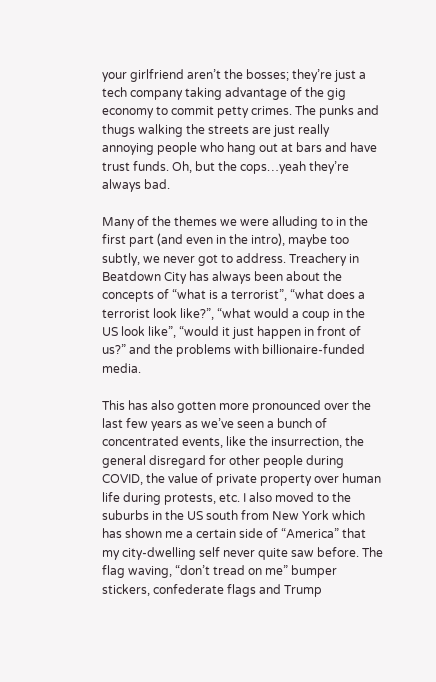your girlfriend aren’t the bosses; they’re just a tech company taking advantage of the gig economy to commit petty crimes. The punks and thugs walking the streets are just really annoying people who hang out at bars and have trust funds. Oh, but the cops…yeah they’re always bad.

Many of the themes we were alluding to in the first part (and even in the intro), maybe too subtly, we never got to address. Treachery in Beatdown City has always been about the concepts of “what is a terrorist”, “what does a terrorist look like?”, “what would a coup in the US look like”, “would it just happen in front of us?” and the problems with billionaire-funded media.

This has also gotten more pronounced over the last few years as we’ve seen a bunch of concentrated events, like the insurrection, the general disregard for other people during COVID, the value of private property over human life during protests, etc. I also moved to the suburbs in the US south from New York which has shown me a certain side of “America” that my city-dwelling self never quite saw before. The flag waving, “don’t tread on me” bumper stickers, confederate flags and Trump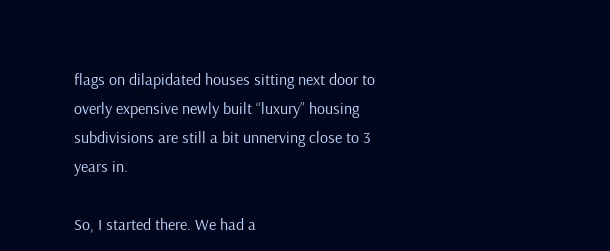flags on dilapidated houses sitting next door to overly expensive newly built “luxury” housing subdivisions are still a bit unnerving close to 3 years in.

So, I started there. We had a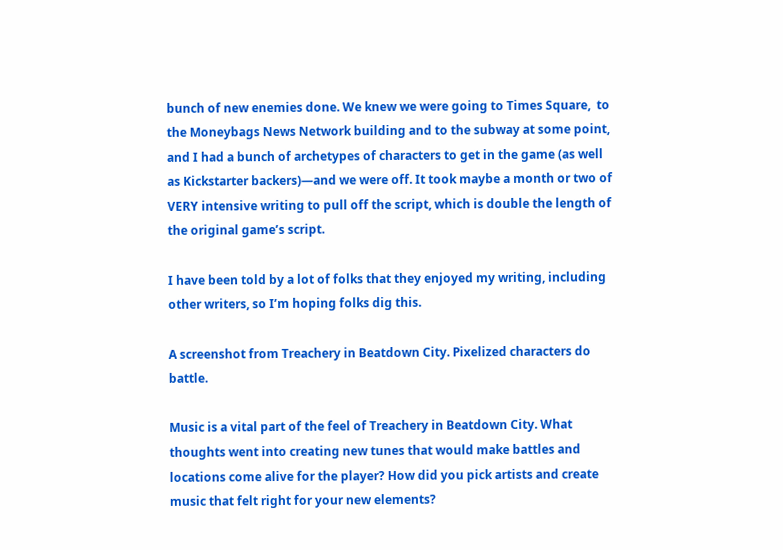bunch of new enemies done. We knew we were going to Times Square,  to the Moneybags News Network building and to the subway at some point, and I had a bunch of archetypes of characters to get in the game (as well as Kickstarter backers)—and we were off. It took maybe a month or two of VERY intensive writing to pull off the script, which is double the length of the original game’s script.

I have been told by a lot of folks that they enjoyed my writing, including other writers, so I’m hoping folks dig this.

A screenshot from Treachery in Beatdown City. Pixelized characters do battle.

Music is a vital part of the feel of Treachery in Beatdown City. What thoughts went into creating new tunes that would make battles and locations come alive for the player? How did you pick artists and create music that felt right for your new elements?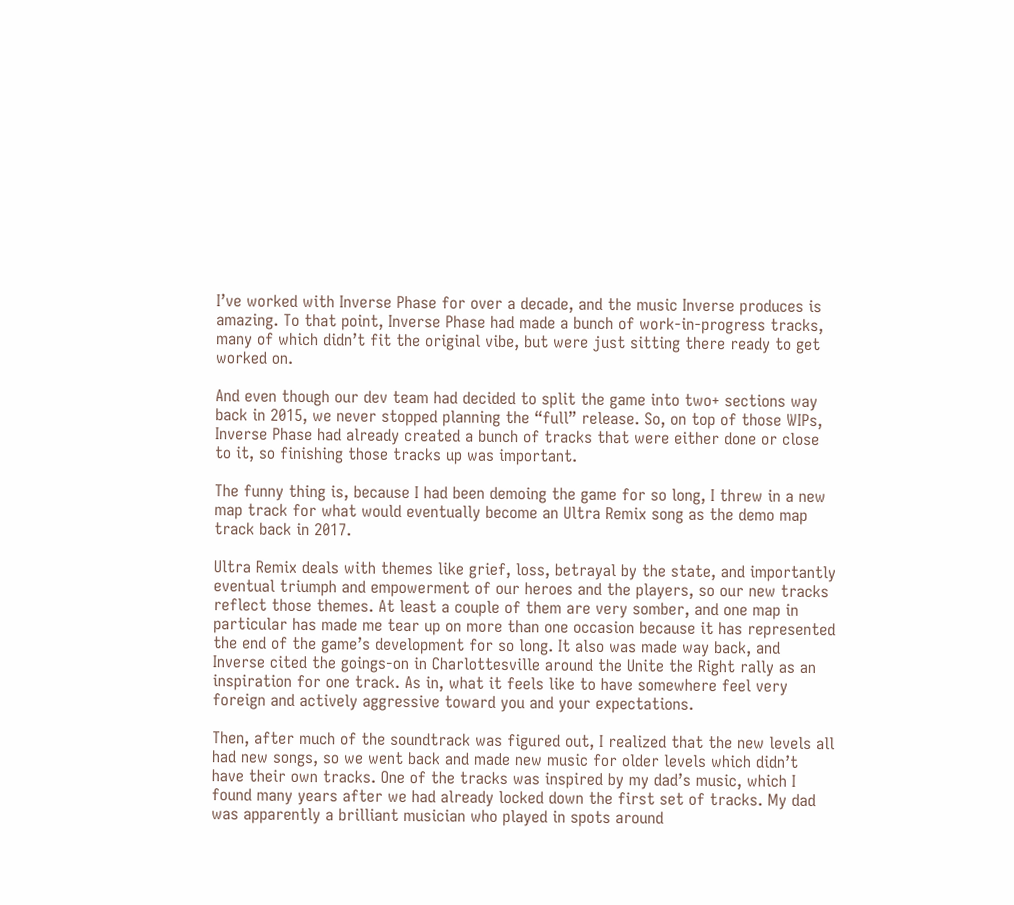I’ve worked with Inverse Phase for over a decade, and the music Inverse produces is amazing. To that point, Inverse Phase had made a bunch of work-in-progress tracks, many of which didn’t fit the original vibe, but were just sitting there ready to get worked on.

And even though our dev team had decided to split the game into two+ sections way back in 2015, we never stopped planning the “full” release. So, on top of those WIPs, Inverse Phase had already created a bunch of tracks that were either done or close to it, so finishing those tracks up was important.

The funny thing is, because I had been demoing the game for so long, I threw in a new map track for what would eventually become an Ultra Remix song as the demo map track back in 2017.

Ultra Remix deals with themes like grief, loss, betrayal by the state, and importantly eventual triumph and empowerment of our heroes and the players, so our new tracks reflect those themes. At least a couple of them are very somber, and one map in particular has made me tear up on more than one occasion because it has represented the end of the game’s development for so long. It also was made way back, and Inverse cited the goings-on in Charlottesville around the Unite the Right rally as an inspiration for one track. As in, what it feels like to have somewhere feel very foreign and actively aggressive toward you and your expectations.

Then, after much of the soundtrack was figured out, I realized that the new levels all had new songs, so we went back and made new music for older levels which didn’t have their own tracks. One of the tracks was inspired by my dad’s music, which I found many years after we had already locked down the first set of tracks. My dad was apparently a brilliant musician who played in spots around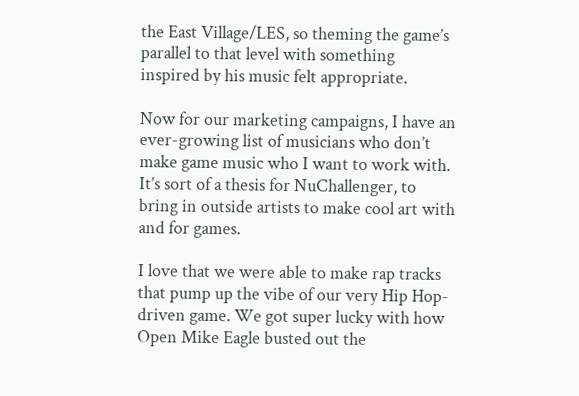the East Village/LES, so theming the game’s parallel to that level with something inspired by his music felt appropriate.

Now for our marketing campaigns, I have an ever-growing list of musicians who don’t make game music who I want to work with. It’s sort of a thesis for NuChallenger, to bring in outside artists to make cool art with and for games.

I love that we were able to make rap tracks that pump up the vibe of our very Hip Hop-driven game. We got super lucky with how Open Mike Eagle busted out the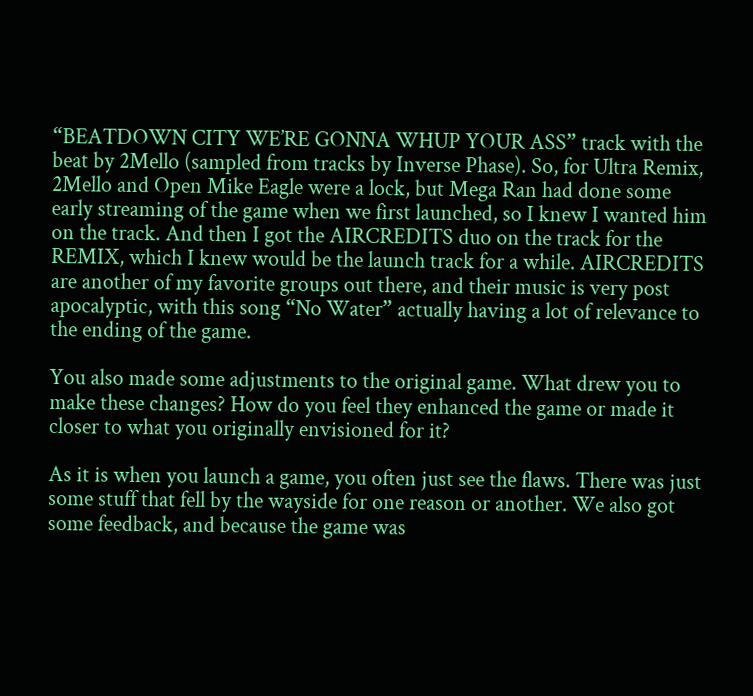“BEATDOWN CITY WE’RE GONNA WHUP YOUR ASS” track with the beat by 2Mello (sampled from tracks by Inverse Phase). So, for Ultra Remix, 2Mello and Open Mike Eagle were a lock, but Mega Ran had done some early streaming of the game when we first launched, so I knew I wanted him on the track. And then I got the AIRCREDITS duo on the track for the REMIX, which I knew would be the launch track for a while. AIRCREDITS are another of my favorite groups out there, and their music is very post apocalyptic, with this song “No Water” actually having a lot of relevance to the ending of the game.

You also made some adjustments to the original game. What drew you to make these changes? How do you feel they enhanced the game or made it closer to what you originally envisioned for it?

As it is when you launch a game, you often just see the flaws. There was just some stuff that fell by the wayside for one reason or another. We also got some feedback, and because the game was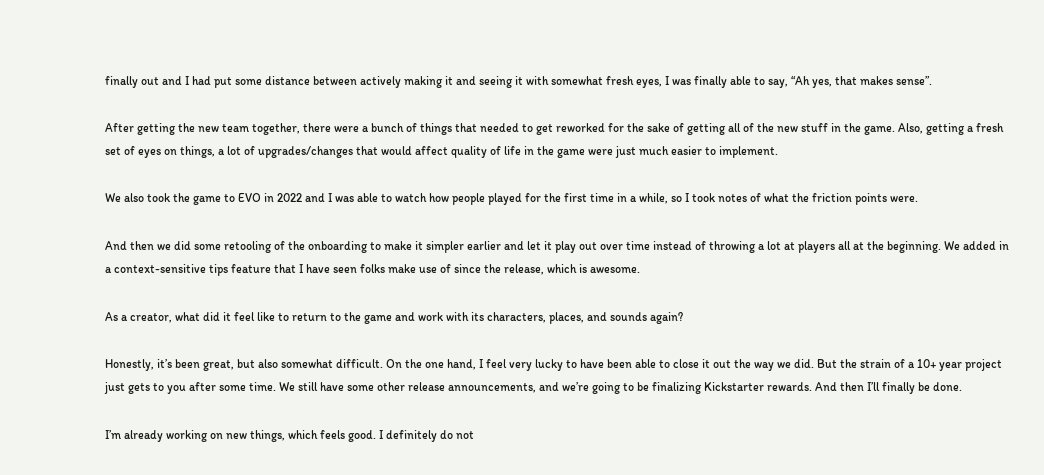finally out and I had put some distance between actively making it and seeing it with somewhat fresh eyes, I was finally able to say, “Ah yes, that makes sense”.

After getting the new team together, there were a bunch of things that needed to get reworked for the sake of getting all of the new stuff in the game. Also, getting a fresh set of eyes on things, a lot of upgrades/changes that would affect quality of life in the game were just much easier to implement.

We also took the game to EVO in 2022 and I was able to watch how people played for the first time in a while, so I took notes of what the friction points were.

And then we did some retooling of the onboarding to make it simpler earlier and let it play out over time instead of throwing a lot at players all at the beginning. We added in a context-sensitive tips feature that I have seen folks make use of since the release, which is awesome.

As a creator, what did it feel like to return to the game and work with its characters, places, and sounds again?

Honestly, it’s been great, but also somewhat difficult. On the one hand, I feel very lucky to have been able to close it out the way we did. But the strain of a 10+ year project just gets to you after some time. We still have some other release announcements, and we’re going to be finalizing Kickstarter rewards. And then I’ll finally be done.

I’m already working on new things, which feels good. I definitely do not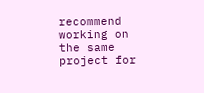recommend working on the same project for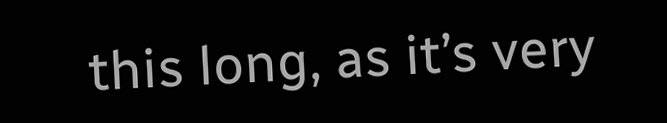this long, as it’s very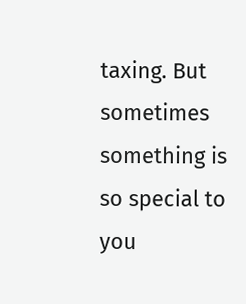taxing. But sometimes something is so special to you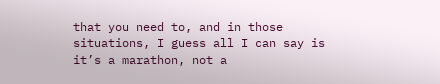that you need to, and in those situations, I guess all I can say is it’s a marathon, not a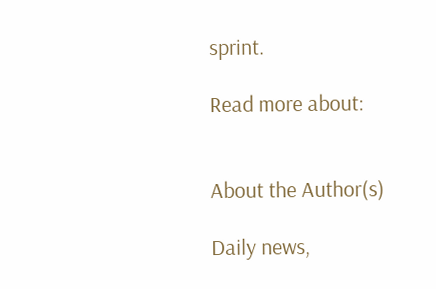sprint.

Read more about:


About the Author(s)

Daily news,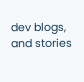dev blogs, and stories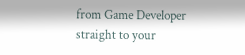from Game Developer straight to your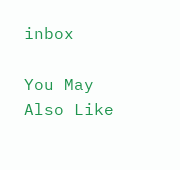inbox

You May Also Like